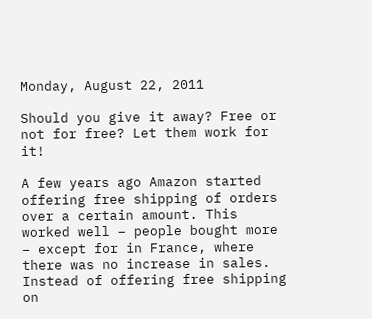Monday, August 22, 2011

Should you give it away? Free or not for free? Let them work for it!

A few years ago Amazon started offering free shipping of orders over a certain amount. This worked well – people bought more – except for in France, where there was no increase in sales. Instead of offering free shipping on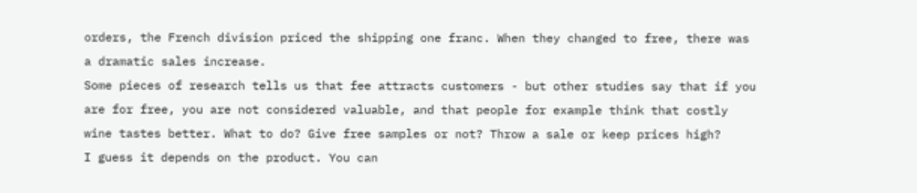orders, the French division priced the shipping one franc. When they changed to free, there was a dramatic sales increase.
Some pieces of research tells us that fee attracts customers - but other studies say that if you are for free, you are not considered valuable, and that people for example think that costly wine tastes better. What to do? Give free samples or not? Throw a sale or keep prices high?
I guess it depends on the product. You can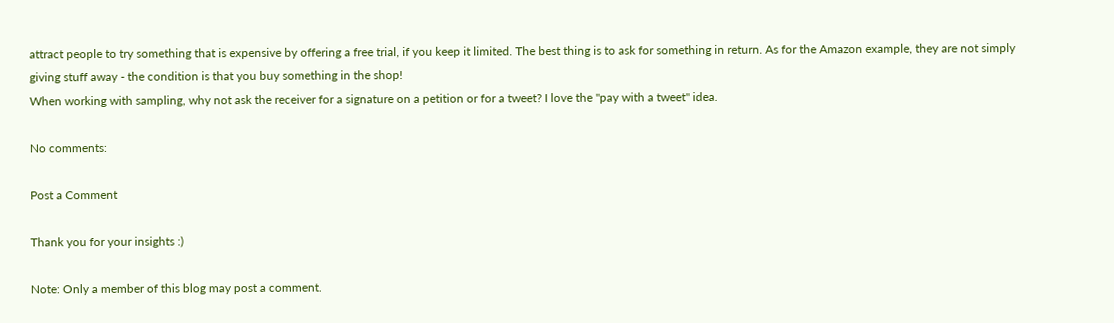attract people to try something that is expensive by offering a free trial, if you keep it limited. The best thing is to ask for something in return. As for the Amazon example, they are not simply giving stuff away - the condition is that you buy something in the shop!
When working with sampling, why not ask the receiver for a signature on a petition or for a tweet? I love the "pay with a tweet" idea.

No comments:

Post a Comment

Thank you for your insights :)

Note: Only a member of this blog may post a comment.